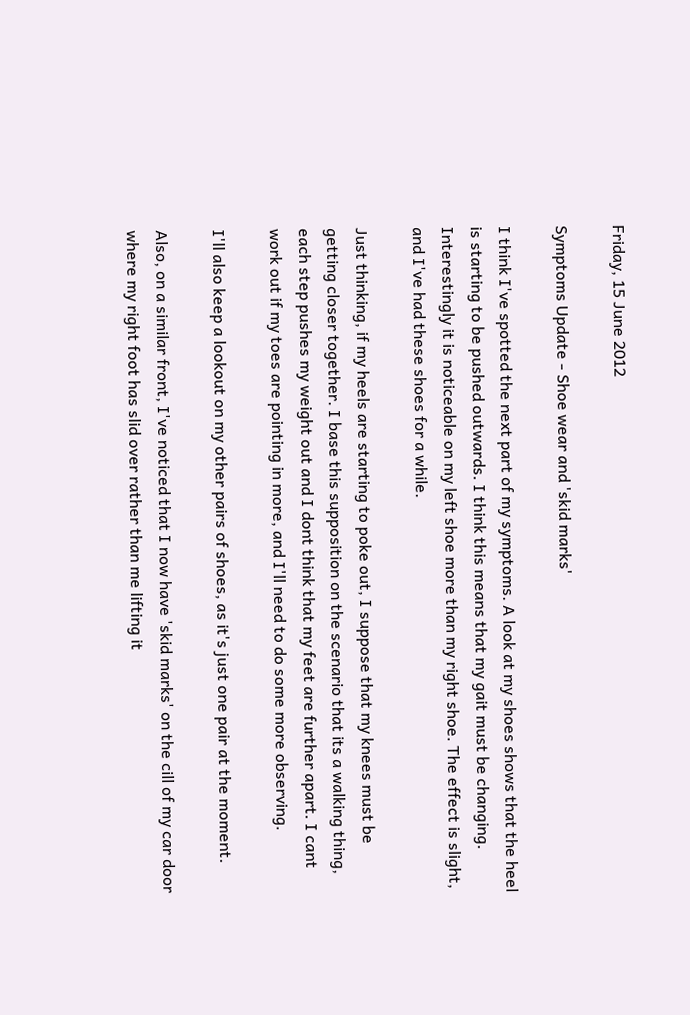Friday, 15 June 2012

Symptoms Update - Shoe wear and 'skid marks'

I think I've spotted the next part of my symptoms. A look at my shoes shows that the heel is starting to be pushed outwards. I think this means that my gait must be changing. Interestingly it is noticeable on my left shoe more than my right shoe. The effect is slight, and I've had these shoes for a while.

Just thinking, if my heels are starting to poke out, I suppose that my knees must be getting closer together. I base this supposition on the scenario that its a walking thing, each step pushes my weight out and I dont think that my feet are further apart. I cant work out if my toes are pointing in more, and I'll need to do some more observing.

I'll also keep a lookout on my other pairs of shoes, as it's just one pair at the moment.

Also, on a similar front, I've noticed that I now have 'skid marks' on the cill of my car door where my right foot has slid over rather than me lifting it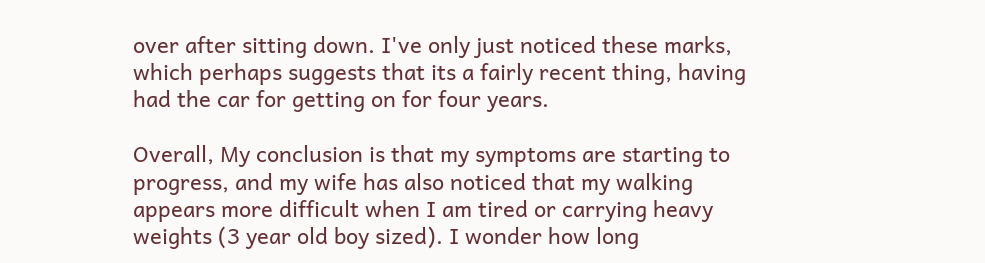over after sitting down. I've only just noticed these marks, which perhaps suggests that its a fairly recent thing, having had the car for getting on for four years.

Overall, My conclusion is that my symptoms are starting to progress, and my wife has also noticed that my walking appears more difficult when I am tired or carrying heavy weights (3 year old boy sized). I wonder how long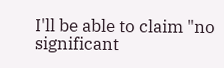I'll be able to claim "no significant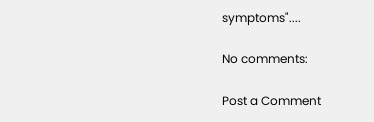symptoms"....

No comments:

Post a Comment